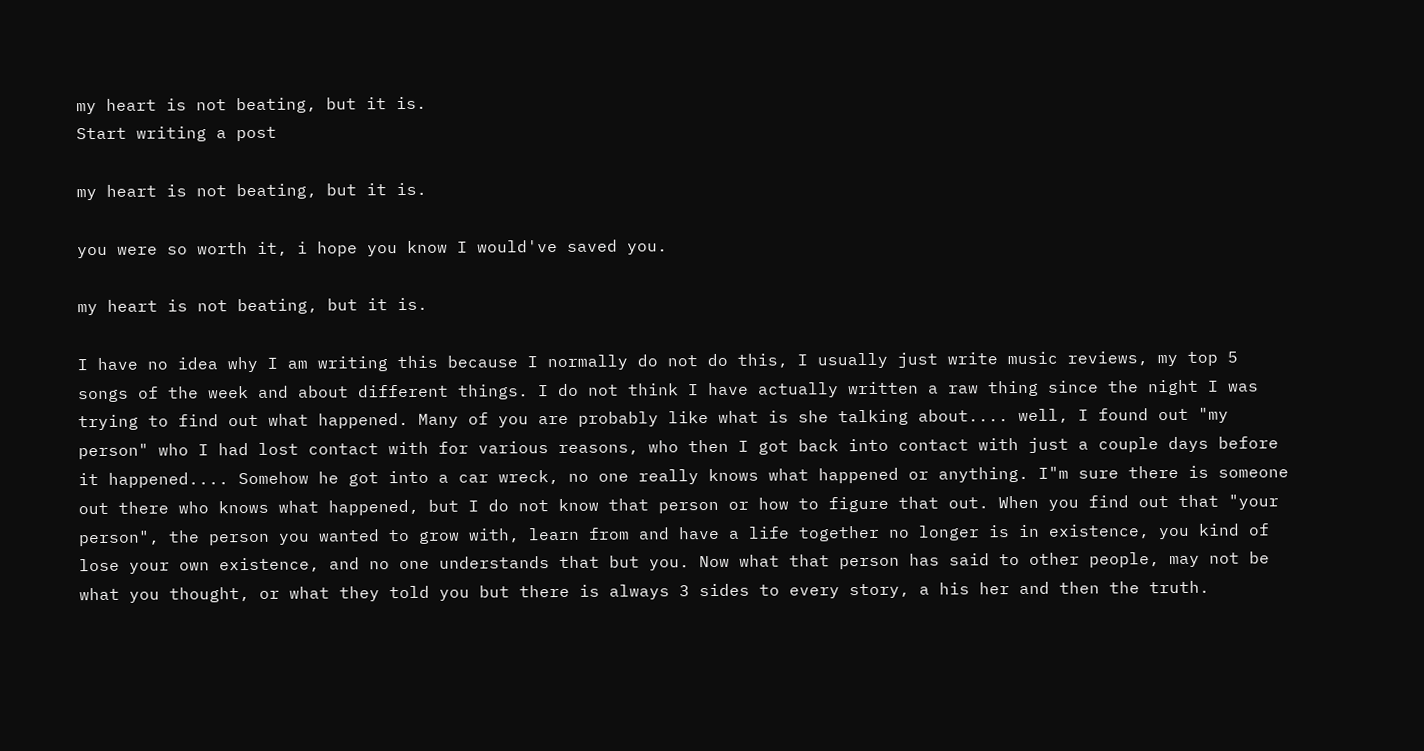my heart is not beating, but it is.
Start writing a post

my heart is not beating, but it is.

you were so worth it, i hope you know I would've saved you.

my heart is not beating, but it is.

I have no idea why I am writing this because I normally do not do this, I usually just write music reviews, my top 5 songs of the week and about different things. I do not think I have actually written a raw thing since the night I was trying to find out what happened. Many of you are probably like what is she talking about.... well, I found out "my person" who I had lost contact with for various reasons, who then I got back into contact with just a couple days before it happened.... Somehow he got into a car wreck, no one really knows what happened or anything. I"m sure there is someone out there who knows what happened, but I do not know that person or how to figure that out. When you find out that "your person", the person you wanted to grow with, learn from and have a life together no longer is in existence, you kind of lose your own existence, and no one understands that but you. Now what that person has said to other people, may not be what you thought, or what they told you but there is always 3 sides to every story, a his her and then the truth.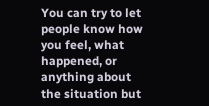You can try to let people know how you feel, what happened, or anything about the situation but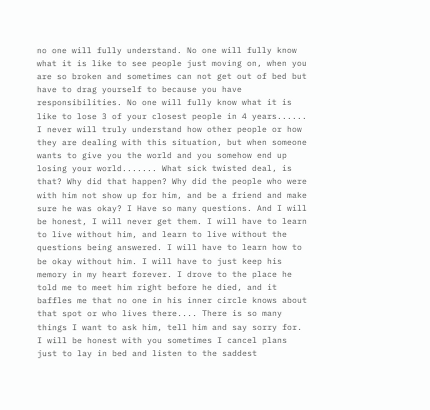no one will fully understand. No one will fully know what it is like to see people just moving on, when you are so broken and sometimes can not get out of bed but have to drag yourself to because you have responsibilities. No one will fully know what it is like to lose 3 of your closest people in 4 years...... I never will truly understand how other people or how they are dealing with this situation, but when someone wants to give you the world and you somehow end up losing your world....... What sick twisted deal, is that? Why did that happen? Why did the people who were with him not show up for him, and be a friend and make sure he was okay? I Have so many questions. And I will be honest, I will never get them. I will have to learn to live without him, and learn to live without the questions being answered. I will have to learn how to be okay without him. I will have to just keep his memory in my heart forever. I drove to the place he told me to meet him right before he died, and it baffles me that no one in his inner circle knows about that spot or who lives there.... There is so many things I want to ask him, tell him and say sorry for. I will be honest with you sometimes I cancel plans just to lay in bed and listen to the saddest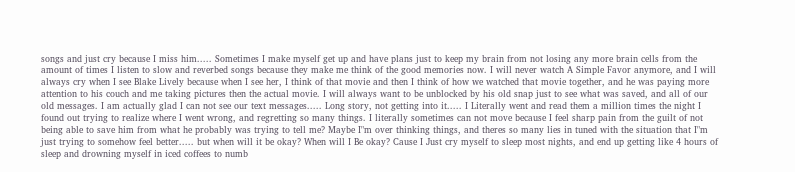songs and just cry because I miss him..... Sometimes I make myself get up and have plans just to keep my brain from not losing any more brain cells from the amount of times I listen to slow and reverbed songs because they make me think of the good memories now. I will never watch A Simple Favor anymore, and I will always cry when I see Blake Lively because when I see her, I think of that movie and then I think of how we watched that movie together, and he was paying more attention to his couch and me taking pictures then the actual movie. I will always want to be unblocked by his old snap just to see what was saved, and all of our old messages. I am actually glad I can not see our text messages..... Long story, not getting into it..... I Literally went and read them a million times the night I found out trying to realize where I went wrong, and regretting so many things. I literally sometimes can not move because I feel sharp pain from the guilt of not being able to save him from what he probably was trying to tell me? Maybe I"m over thinking things, and theres so many lies in tuned with the situation that I"m just trying to somehow feel better..... but when will it be okay? When will I Be okay? Cause I Just cry myself to sleep most nights, and end up getting like 4 hours of sleep and drowning myself in iced coffees to numb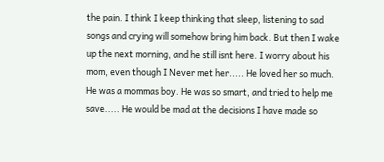the pain. I think I keep thinking that sleep, listening to sad songs and crying will somehow bring him back. But then I wake up the next morning, and he still isnt here. I worry about his mom, even though I Never met her..... He loved her so much. He was a mommas boy. He was so smart, and tried to help me save..... He would be mad at the decisions I have made so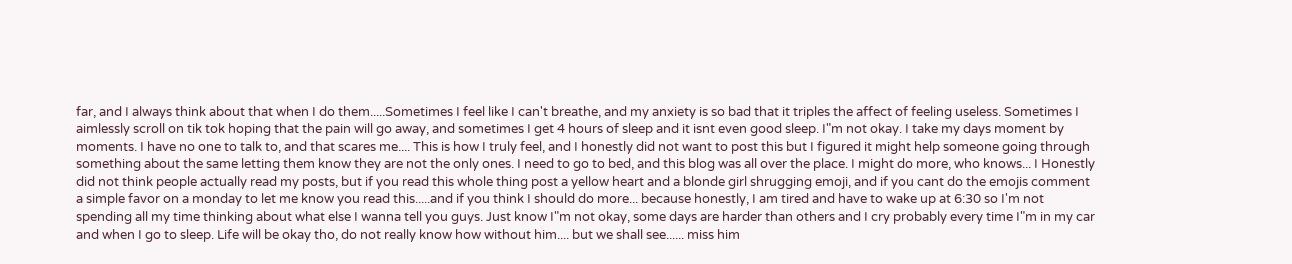far, and I always think about that when I do them.....Sometimes I feel like I can't breathe, and my anxiety is so bad that it triples the affect of feeling useless. Sometimes I aimlessly scroll on tik tok hoping that the pain will go away, and sometimes I get 4 hours of sleep and it isnt even good sleep. I"m not okay. I take my days moment by moments. I have no one to talk to, and that scares me.... This is how I truly feel, and I honestly did not want to post this but I figured it might help someone going through something about the same letting them know they are not the only ones. I need to go to bed, and this blog was all over the place. I might do more, who knows... I Honestly did not think people actually read my posts, but if you read this whole thing post a yellow heart and a blonde girl shrugging emoji, and if you cant do the emojis comment a simple favor on a monday to let me know you read this.....and if you think I should do more... because honestly, I am tired and have to wake up at 6:30 so I'm not spending all my time thinking about what else I wanna tell you guys. Just know I"m not okay, some days are harder than others and I cry probably every time I"m in my car and when I go to sleep. Life will be okay tho, do not really know how without him.... but we shall see...... miss him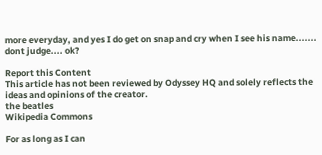more everyday, and yes I do get on snap and cry when I see his name....... dont judge.... ok?

Report this Content
This article has not been reviewed by Odyssey HQ and solely reflects the ideas and opinions of the creator.
the beatles
Wikipedia Commons

For as long as I can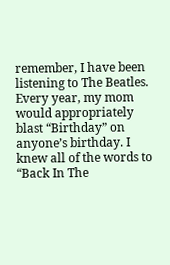remember, I have been listening to The Beatles. Every year, my mom would appropriately blast “Birthday” on anyone’s birthday. I knew all of the words to “Back In The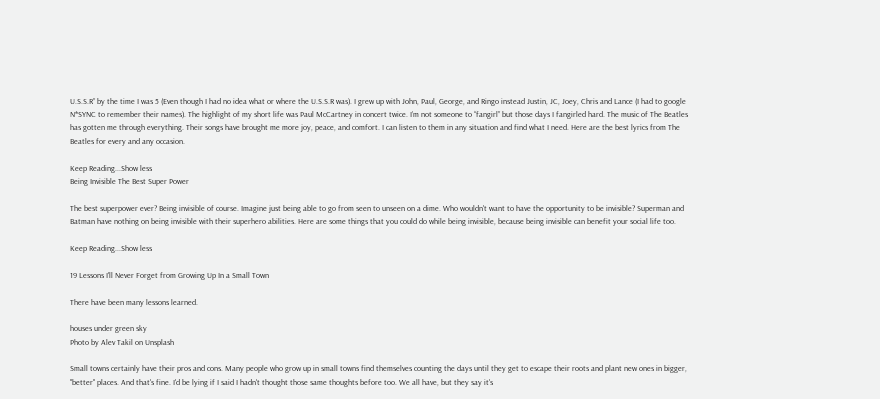U.S.S.R” by the time I was 5 (Even though I had no idea what or where the U.S.S.R was). I grew up with John, Paul, George, and Ringo instead Justin, JC, Joey, Chris and Lance (I had to google N*SYNC to remember their names). The highlight of my short life was Paul McCartney in concert twice. I’m not someone to “fangirl” but those days I fangirled hard. The music of The Beatles has gotten me through everything. Their songs have brought me more joy, peace, and comfort. I can listen to them in any situation and find what I need. Here are the best lyrics from The Beatles for every and any occasion.

Keep Reading...Show less
Being Invisible The Best Super Power

The best superpower ever? Being invisible of course. Imagine just being able to go from seen to unseen on a dime. Who wouldn't want to have the opportunity to be invisible? Superman and Batman have nothing on being invisible with their superhero abilities. Here are some things that you could do while being invisible, because being invisible can benefit your social life too.

Keep Reading...Show less

19 Lessons I'll Never Forget from Growing Up In a Small Town

There have been many lessons learned.

houses under green sky
Photo by Alev Takil on Unsplash

Small towns certainly have their pros and cons. Many people who grow up in small towns find themselves counting the days until they get to escape their roots and plant new ones in bigger, "better" places. And that's fine. I'd be lying if I said I hadn't thought those same thoughts before too. We all have, but they say it's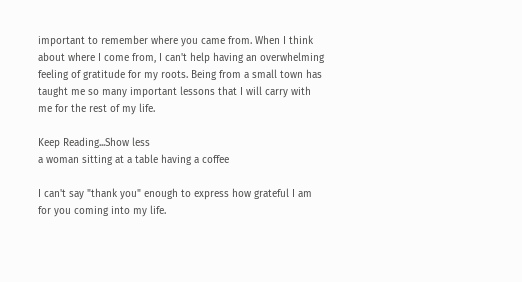important to remember where you came from. When I think about where I come from, I can't help having an overwhelming feeling of gratitude for my roots. Being from a small town has taught me so many important lessons that I will carry with me for the rest of my life.

Keep Reading...Show less
a woman sitting at a table having a coffee

I can't say "thank you" enough to express how grateful I am for you coming into my life.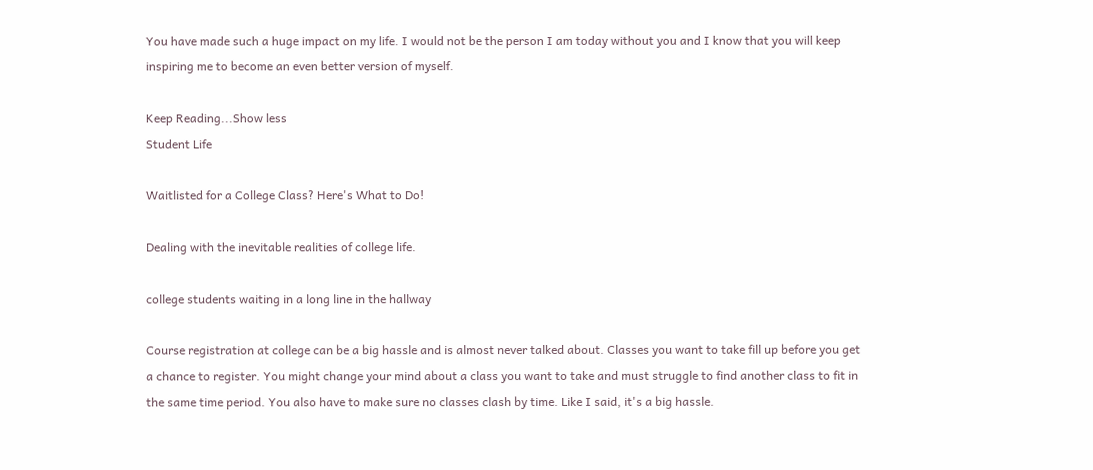You have made such a huge impact on my life. I would not be the person I am today without you and I know that you will keep inspiring me to become an even better version of myself.

Keep Reading...Show less
Student Life

Waitlisted for a College Class? Here's What to Do!

Dealing with the inevitable realities of college life.

college students waiting in a long line in the hallway

Course registration at college can be a big hassle and is almost never talked about. Classes you want to take fill up before you get a chance to register. You might change your mind about a class you want to take and must struggle to find another class to fit in the same time period. You also have to make sure no classes clash by time. Like I said, it's a big hassle.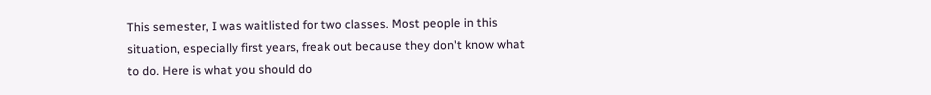This semester, I was waitlisted for two classes. Most people in this situation, especially first years, freak out because they don't know what to do. Here is what you should do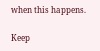when this happens.

Keep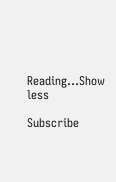Reading...Show less

Subscribe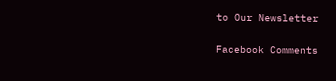to Our Newsletter

Facebook Comments